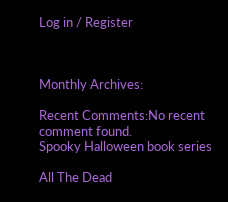Log in / Register



Monthly Archives:

Recent Comments:No recent comment found.
Spooky Halloween book series

All The Dead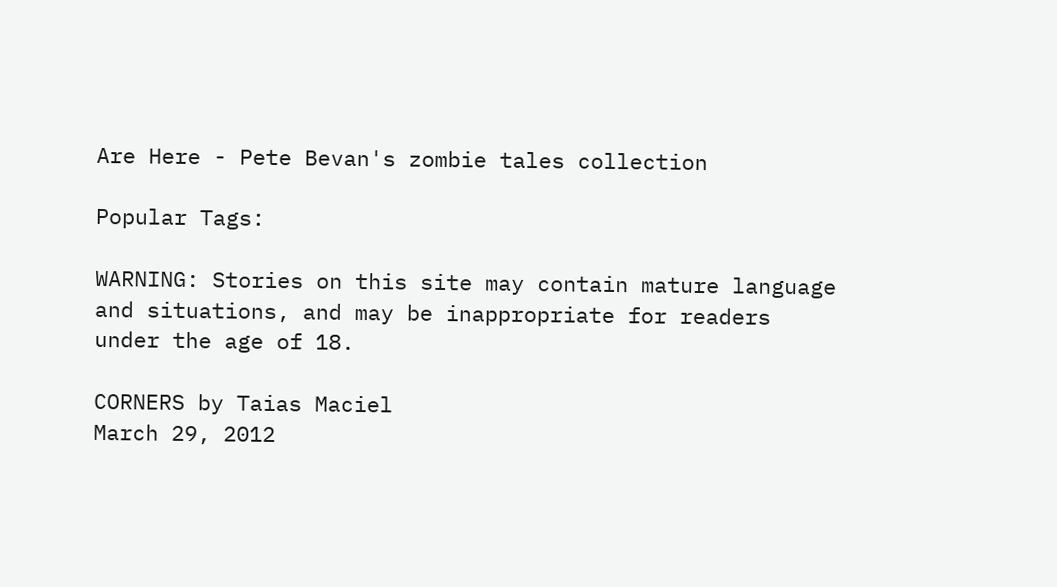Are Here - Pete Bevan's zombie tales collection

Popular Tags:

WARNING: Stories on this site may contain mature language and situations, and may be inappropriate for readers under the age of 18.

CORNERS by Taias Maciel
March 29, 2012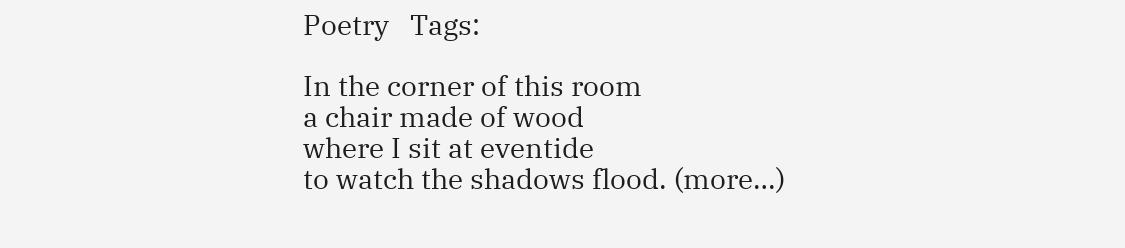Poetry   Tags:

In the corner of this room
a chair made of wood
where I sit at eventide
to watch the shadows flood. (more…)